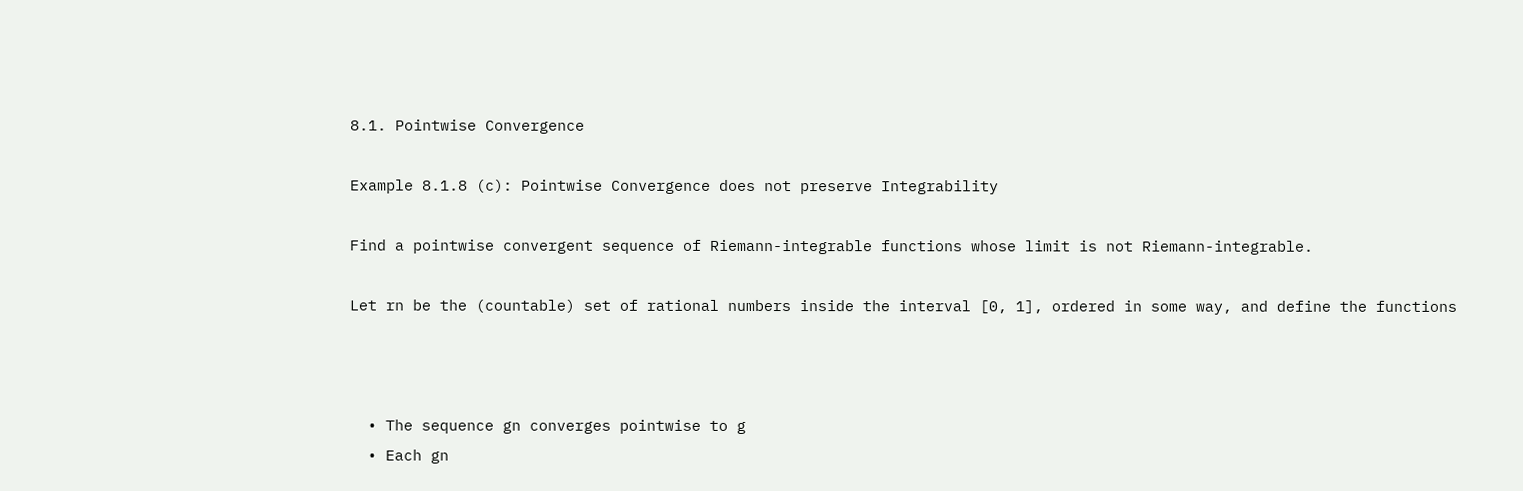8.1. Pointwise Convergence

Example 8.1.8 (c): Pointwise Convergence does not preserve Integrability

Find a pointwise convergent sequence of Riemann-integrable functions whose limit is not Riemann-integrable.

Let rn be the (countable) set of rational numbers inside the interval [0, 1], ordered in some way, and define the functions



  • The sequence gn converges pointwise to g
  • Each gn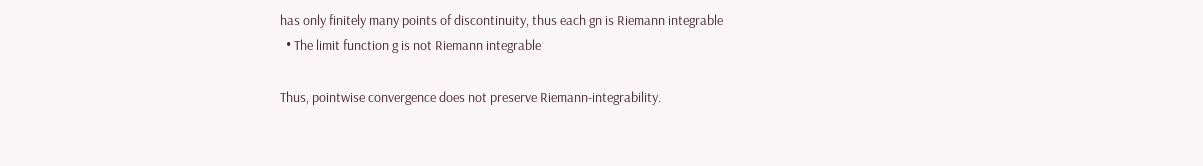has only finitely many points of discontinuity, thus each gn is Riemann integrable
  • The limit function g is not Riemann integrable

Thus, pointwise convergence does not preserve Riemann-integrability.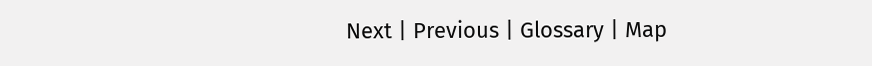Next | Previous | Glossary | Map